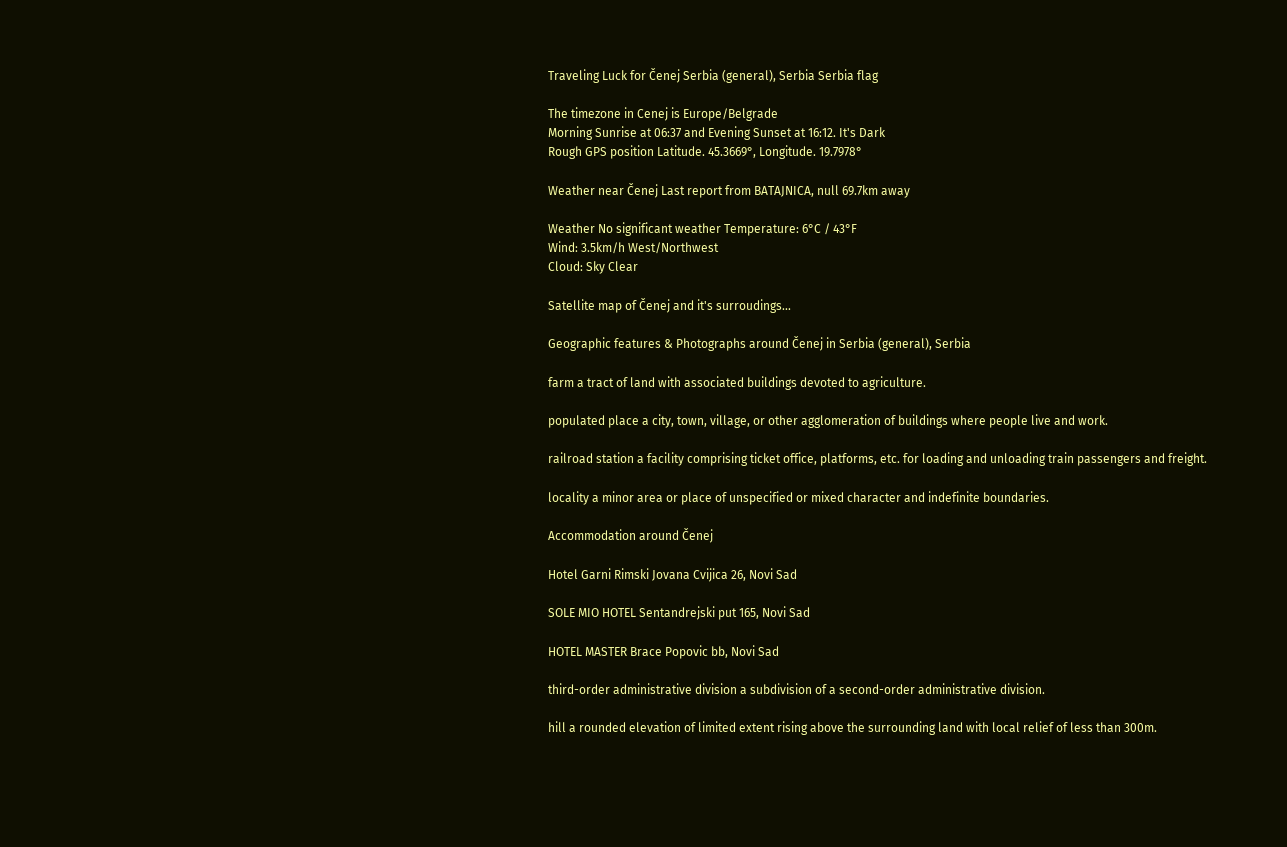Traveling Luck for Čenej Serbia (general), Serbia Serbia flag

The timezone in Cenej is Europe/Belgrade
Morning Sunrise at 06:37 and Evening Sunset at 16:12. It's Dark
Rough GPS position Latitude. 45.3669°, Longitude. 19.7978°

Weather near Čenej Last report from BATAJNICA, null 69.7km away

Weather No significant weather Temperature: 6°C / 43°F
Wind: 3.5km/h West/Northwest
Cloud: Sky Clear

Satellite map of Čenej and it's surroudings...

Geographic features & Photographs around Čenej in Serbia (general), Serbia

farm a tract of land with associated buildings devoted to agriculture.

populated place a city, town, village, or other agglomeration of buildings where people live and work.

railroad station a facility comprising ticket office, platforms, etc. for loading and unloading train passengers and freight.

locality a minor area or place of unspecified or mixed character and indefinite boundaries.

Accommodation around Čenej

Hotel Garni Rimski Jovana Cvijica 26, Novi Sad

SOLE MIO HOTEL Sentandrejski put 165, Novi Sad

HOTEL MASTER Brace Popovic bb, Novi Sad

third-order administrative division a subdivision of a second-order administrative division.

hill a rounded elevation of limited extent rising above the surrounding land with local relief of less than 300m.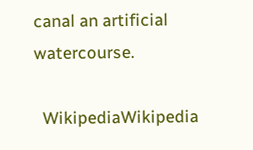canal an artificial watercourse.

  WikipediaWikipedia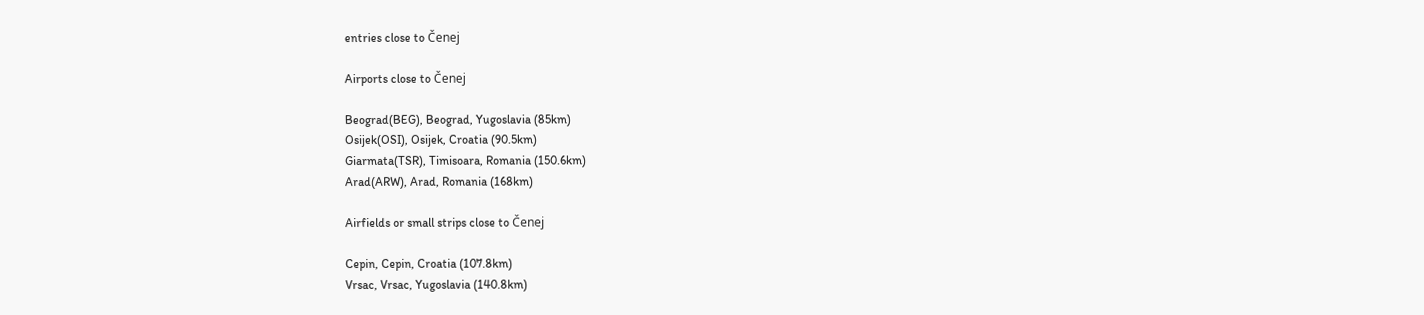entries close to Čenej

Airports close to Čenej

Beograd(BEG), Beograd, Yugoslavia (85km)
Osijek(OSI), Osijek, Croatia (90.5km)
Giarmata(TSR), Timisoara, Romania (150.6km)
Arad(ARW), Arad, Romania (168km)

Airfields or small strips close to Čenej

Cepin, Cepin, Croatia (107.8km)
Vrsac, Vrsac, Yugoslavia (140.8km)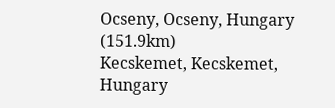Ocseny, Ocseny, Hungary (151.9km)
Kecskemet, Kecskemet, Hungary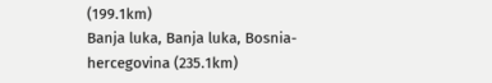(199.1km)
Banja luka, Banja luka, Bosnia-hercegovina (235.1km)